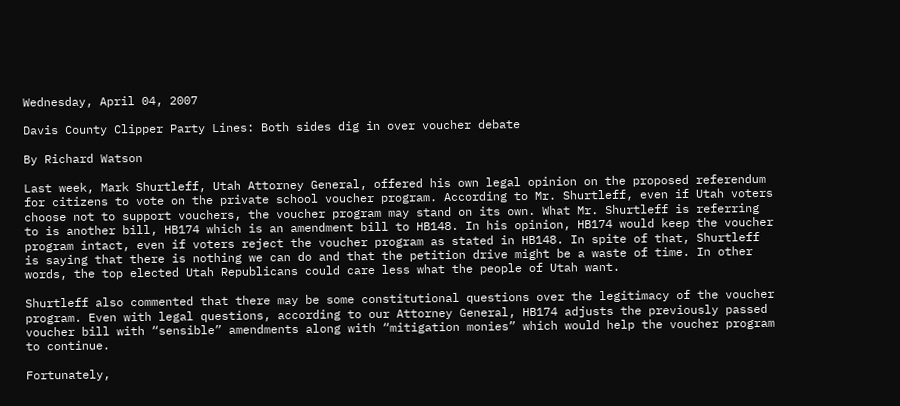Wednesday, April 04, 2007

Davis County Clipper Party Lines: Both sides dig in over voucher debate

By Richard Watson

Last week, Mark Shurtleff, Utah Attorney General, offered his own legal opinion on the proposed referendum for citizens to vote on the private school voucher program. According to Mr. Shurtleff, even if Utah voters choose not to support vouchers, the voucher program may stand on its own. What Mr. Shurtleff is referring to is another bill, HB174 which is an amendment bill to HB148. In his opinion, HB174 would keep the voucher program intact, even if voters reject the voucher program as stated in HB148. In spite of that, Shurtleff is saying that there is nothing we can do and that the petition drive might be a waste of time. In other words, the top elected Utah Republicans could care less what the people of Utah want.

Shurtleff also commented that there may be some constitutional questions over the legitimacy of the voucher program. Even with legal questions, according to our Attorney General, HB174 adjusts the previously passed voucher bill with “sensible” amendments along with “mitigation monies” which would help the voucher program to continue.

Fortunately,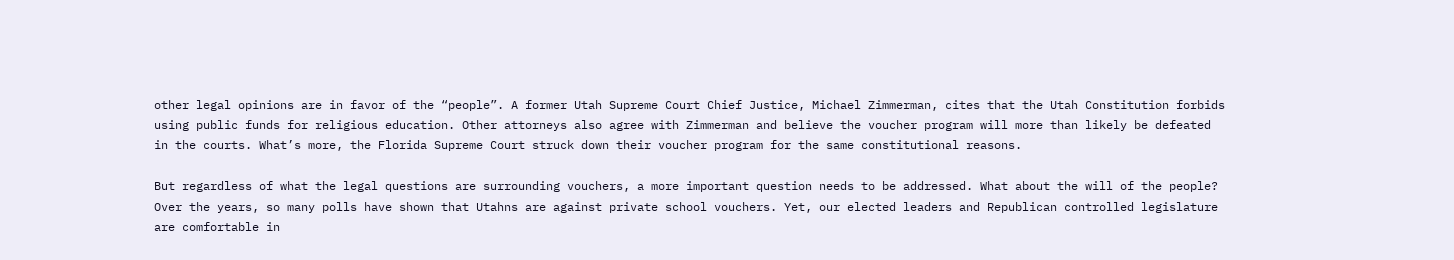other legal opinions are in favor of the “people”. A former Utah Supreme Court Chief Justice, Michael Zimmerman, cites that the Utah Constitution forbids using public funds for religious education. Other attorneys also agree with Zimmerman and believe the voucher program will more than likely be defeated in the courts. What’s more, the Florida Supreme Court struck down their voucher program for the same constitutional reasons.

But regardless of what the legal questions are surrounding vouchers, a more important question needs to be addressed. What about the will of the people? Over the years, so many polls have shown that Utahns are against private school vouchers. Yet, our elected leaders and Republican controlled legislature are comfortable in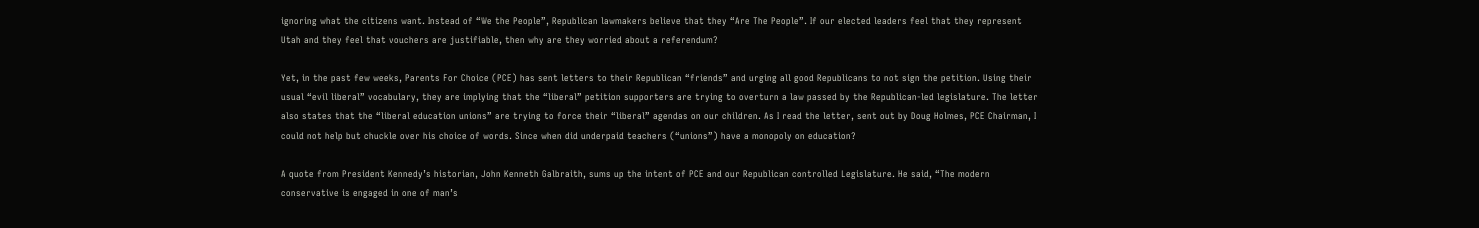ignoring what the citizens want. Instead of “We the People”, Republican lawmakers believe that they “Are The People”. If our elected leaders feel that they represent Utah and they feel that vouchers are justifiable, then why are they worried about a referendum?

Yet, in the past few weeks, Parents For Choice (PCE) has sent letters to their Republican “friends” and urging all good Republicans to not sign the petition. Using their usual “evil liberal” vocabulary, they are implying that the “liberal” petition supporters are trying to overturn a law passed by the Republican-led legislature. The letter also states that the “liberal education unions” are trying to force their “liberal” agendas on our children. As I read the letter, sent out by Doug Holmes, PCE Chairman, I could not help but chuckle over his choice of words. Since when did underpaid teachers (“unions”) have a monopoly on education?

A quote from President Kennedy’s historian, John Kenneth Galbraith, sums up the intent of PCE and our Republican controlled Legislature. He said, “The modern conservative is engaged in one of man’s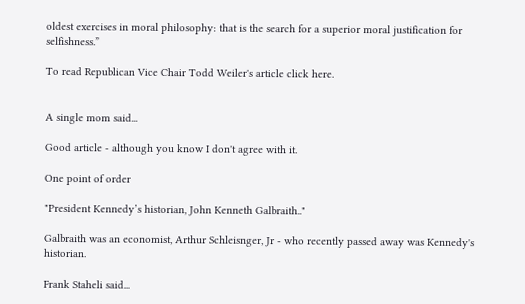oldest exercises in moral philosophy: that is the search for a superior moral justification for selfishness.”

To read Republican Vice Chair Todd Weiler's article click here.


A single mom said...

Good article - although you know I don't agree with it.

One point of order

"President Kennedy’s historian, John Kenneth Galbraith.."

Galbraith was an economist, Arthur Schleisnger, Jr - who recently passed away was Kennedy's historian.

Frank Staheli said...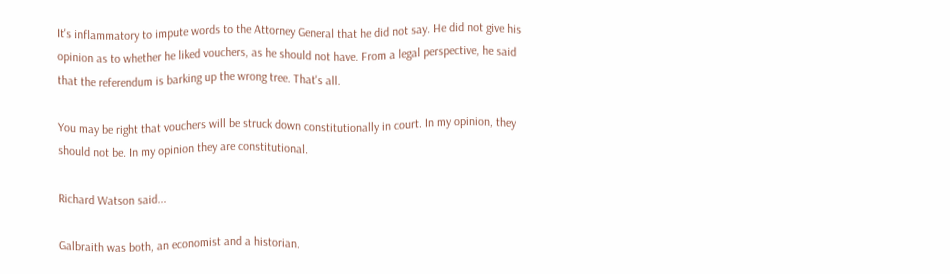It's inflammatory to impute words to the Attorney General that he did not say. He did not give his opinion as to whether he liked vouchers, as he should not have. From a legal perspective, he said that the referendum is barking up the wrong tree. That's all.

You may be right that vouchers will be struck down constitutionally in court. In my opinion, they should not be. In my opinion they are constitutional.

Richard Watson said...

Galbraith was both, an economist and a historian.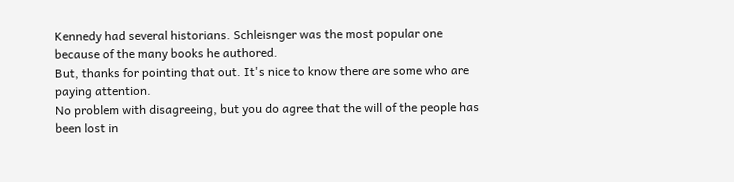Kennedy had several historians. Schleisnger was the most popular one because of the many books he authored.
But, thanks for pointing that out. It's nice to know there are some who are paying attention.
No problem with disagreeing, but you do agree that the will of the people has been lost in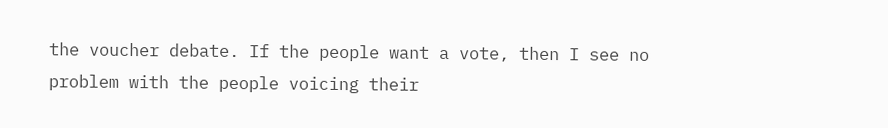the voucher debate. If the people want a vote, then I see no problem with the people voicing their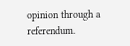opinion through a referendum.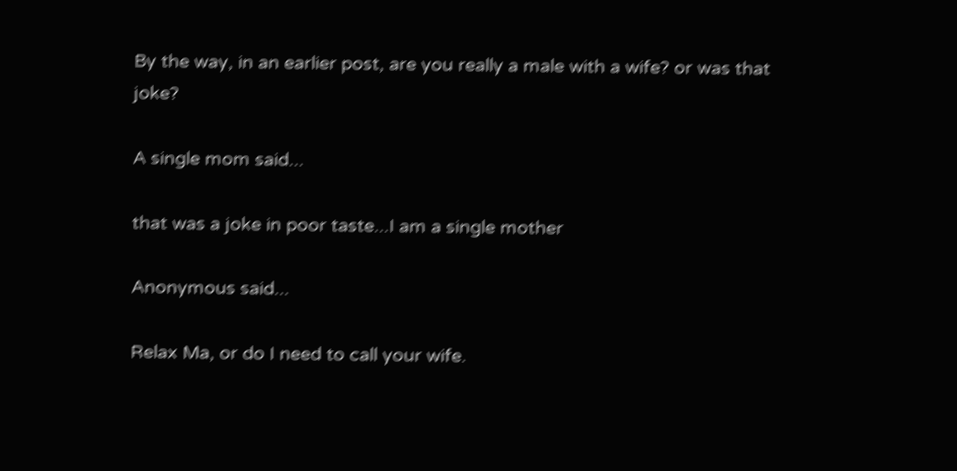By the way, in an earlier post, are you really a male with a wife? or was that joke?

A single mom said...

that was a joke in poor taste...I am a single mother

Anonymous said...

Relax Ma, or do I need to call your wife.